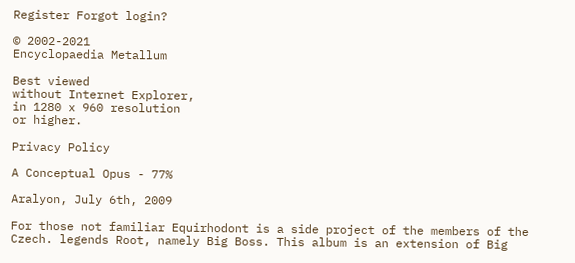Register Forgot login?

© 2002-2021
Encyclopaedia Metallum

Best viewed
without Internet Explorer,
in 1280 x 960 resolution
or higher.

Privacy Policy

A Conceptual Opus - 77%

Aralyon, July 6th, 2009

For those not familiar Equirhodont is a side project of the members of the Czech. legends Root, namely Big Boss. This album is an extension of Big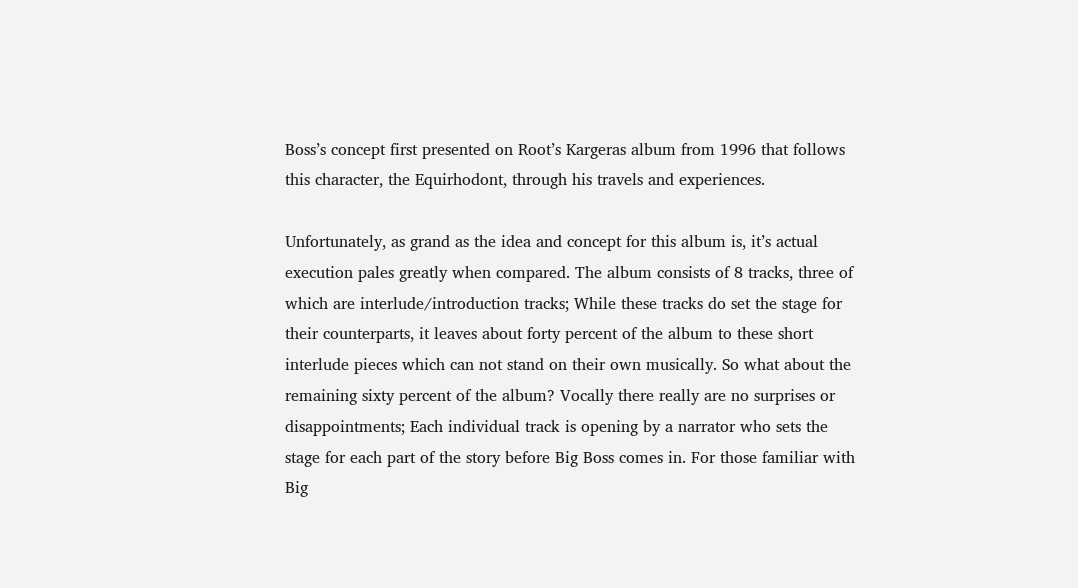Boss’s concept first presented on Root’s Kargeras album from 1996 that follows this character, the Equirhodont, through his travels and experiences.

Unfortunately, as grand as the idea and concept for this album is, it’s actual execution pales greatly when compared. The album consists of 8 tracks, three of which are interlude/introduction tracks; While these tracks do set the stage for their counterparts, it leaves about forty percent of the album to these short interlude pieces which can not stand on their own musically. So what about the remaining sixty percent of the album? Vocally there really are no surprises or disappointments; Each individual track is opening by a narrator who sets the stage for each part of the story before Big Boss comes in. For those familiar with Big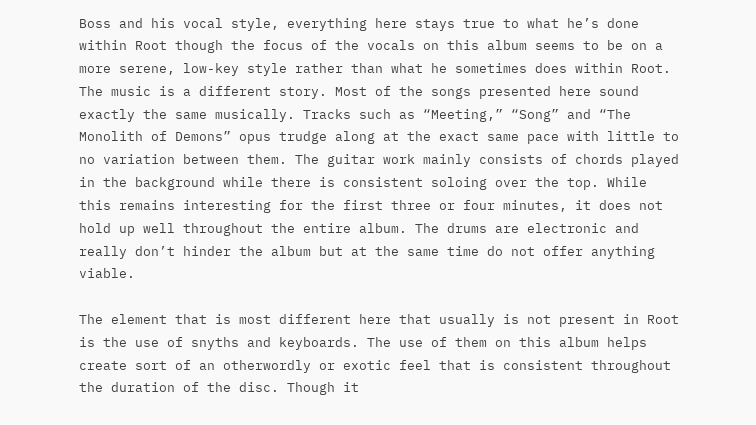Boss and his vocal style, everything here stays true to what he’s done within Root though the focus of the vocals on this album seems to be on a more serene, low-key style rather than what he sometimes does within Root. The music is a different story. Most of the songs presented here sound exactly the same musically. Tracks such as “Meeting,” “Song” and “The Monolith of Demons” opus trudge along at the exact same pace with little to no variation between them. The guitar work mainly consists of chords played in the background while there is consistent soloing over the top. While this remains interesting for the first three or four minutes, it does not hold up well throughout the entire album. The drums are electronic and really don’t hinder the album but at the same time do not offer anything viable.

The element that is most different here that usually is not present in Root is the use of snyths and keyboards. The use of them on this album helps create sort of an otherwordly or exotic feel that is consistent throughout the duration of the disc. Though it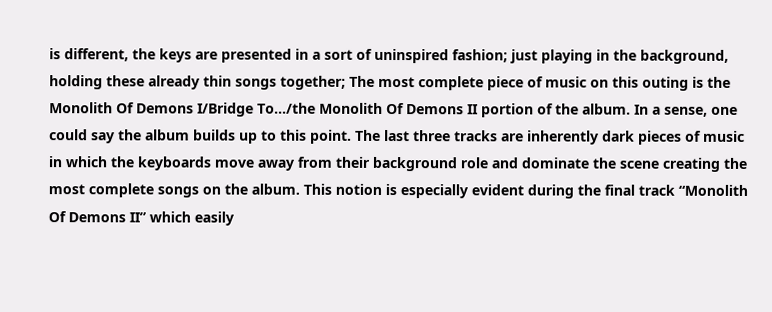is different, the keys are presented in a sort of uninspired fashion; just playing in the background, holding these already thin songs together; The most complete piece of music on this outing is the Monolith Of Demons I/Bridge To…/the Monolith Of Demons II portion of the album. In a sense, one could say the album builds up to this point. The last three tracks are inherently dark pieces of music in which the keyboards move away from their background role and dominate the scene creating the most complete songs on the album. This notion is especially evident during the final track “Monolith Of Demons II” which easily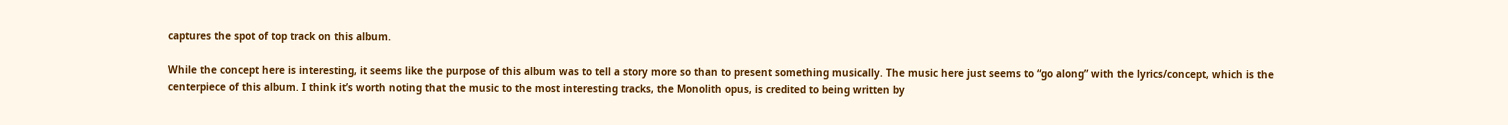captures the spot of top track on this album.

While the concept here is interesting, it seems like the purpose of this album was to tell a story more so than to present something musically. The music here just seems to “go along” with the lyrics/concept, which is the centerpiece of this album. I think it’s worth noting that the music to the most interesting tracks, the Monolith opus, is credited to being written by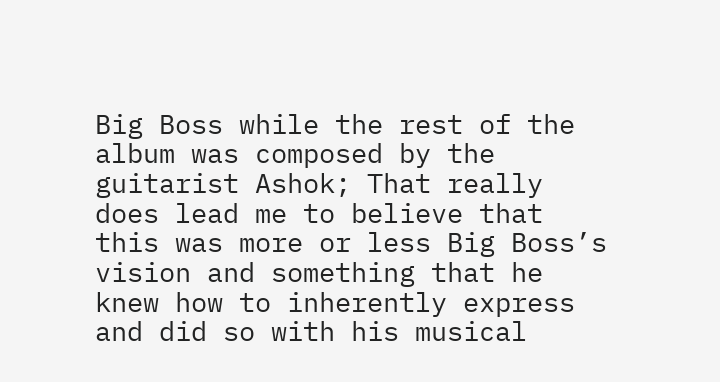Big Boss while the rest of the album was composed by the guitarist Ashok; That really does lead me to believe that this was more or less Big Boss’s vision and something that he knew how to inherently express and did so with his musical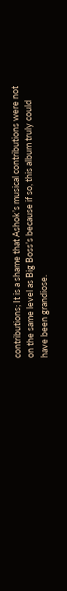contributions; It is a shame that Ashok’s musical contributions were not on the same level as Big Boss’s because if so, this album truly could have been grandiose.